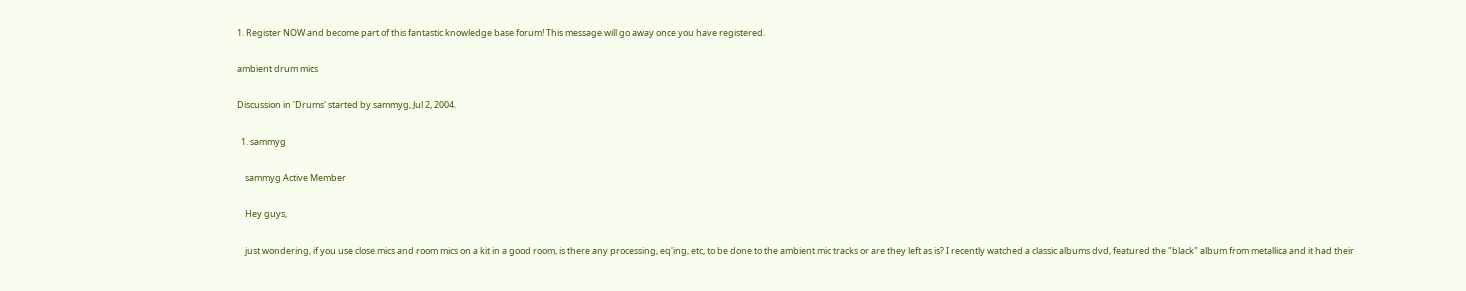1. Register NOW and become part of this fantastic knowledge base forum! This message will go away once you have registered.

ambient drum mics

Discussion in 'Drums' started by sammyg, Jul 2, 2004.

  1. sammyg

    sammyg Active Member

    Hey guys,

    just wondering, if you use close mics and room mics on a kit in a good room, is there any processing, eq'ing, etc, to be done to the ambient mic tracks or are they left as is? I recently watched a classic albums dvd, featured the "black" album from metallica and it had their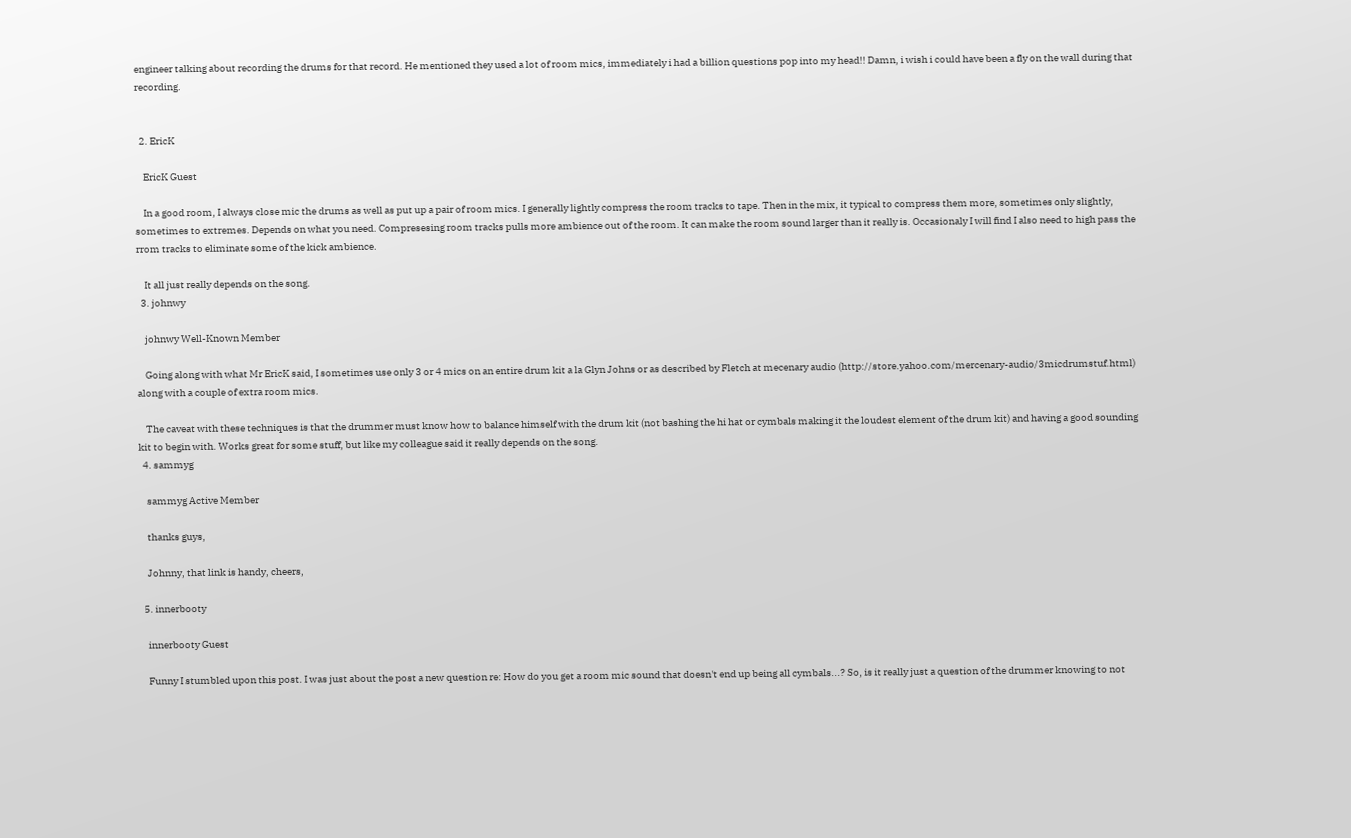engineer talking about recording the drums for that record. He mentioned they used a lot of room mics, immediately i had a billion questions pop into my head!! Damn, i wish i could have been a fly on the wall during that recording.


  2. EricK

    EricK Guest

    In a good room, I always close mic the drums as well as put up a pair of room mics. I generally lightly compress the room tracks to tape. Then in the mix, it typical to compress them more, sometimes only slightly, sometimes to extremes. Depends on what you need. Compresesing room tracks pulls more ambience out of the room. It can make the room sound larger than it really is. Occasionaly I will find I also need to high pass the rrom tracks to eliminate some of the kick ambience.

    It all just really depends on the song.
  3. johnwy

    johnwy Well-Known Member

    Going along with what Mr EricK said, I sometimes use only 3 or 4 mics on an entire drum kit a la Glyn Johns or as described by Fletch at mecenary audio (http://store.yahoo.com/mercenary-audio/3micdrumstuf.html) along with a couple of extra room mics.

    The caveat with these techniques is that the drummer must know how to balance himself with the drum kit (not bashing the hi hat or cymbals making it the loudest element of the drum kit) and having a good sounding kit to begin with. Works great for some stuff, but like my colleague said it really depends on the song.
  4. sammyg

    sammyg Active Member

    thanks guys,

    Johnny, that link is handy, cheers,

  5. innerbooty

    innerbooty Guest

    Funny I stumbled upon this post. I was just about the post a new question re: How do you get a room mic sound that doesn't end up being all cymbals...? So, is it really just a question of the drummer knowing to not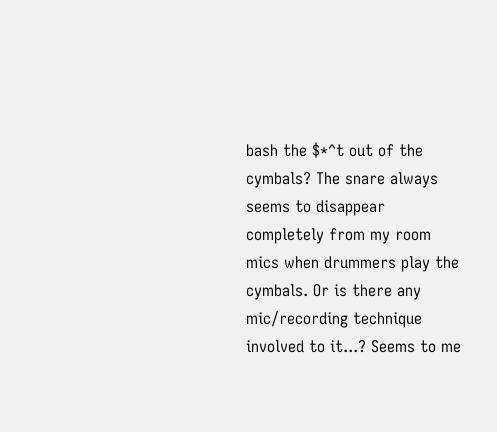bash the $*^t out of the cymbals? The snare always seems to disappear completely from my room mics when drummers play the cymbals. Or is there any mic/recording technique involved to it...? Seems to me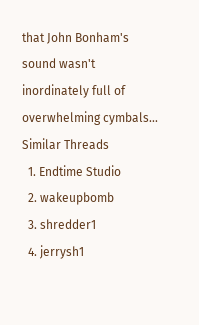that John Bonham's sound wasn't inordinately full of overwhelming cymbals...
Similar Threads
  1. Endtime Studio
  2. wakeupbomb
  3. shredder1
  4. jerrysh1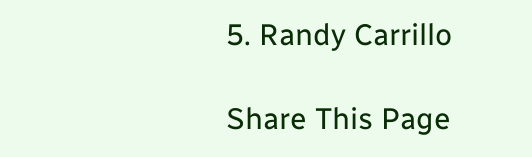5. Randy Carrillo

Share This Page